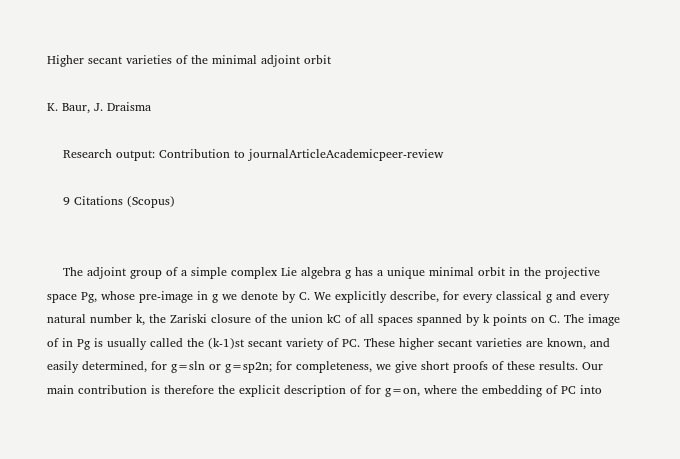Higher secant varieties of the minimal adjoint orbit

K. Baur, J. Draisma

    Research output: Contribution to journalArticleAcademicpeer-review

    9 Citations (Scopus)


    The adjoint group of a simple complex Lie algebra g has a unique minimal orbit in the projective space Pg, whose pre-image in g we denote by C. We explicitly describe, for every classical g and every natural number k, the Zariski closure of the union kC of all spaces spanned by k points on C. The image of in Pg is usually called the (k-1)st secant variety of PC. These higher secant varieties are known, and easily determined, for g=sln or g=sp2n; for completeness, we give short proofs of these results. Our main contribution is therefore the explicit description of for g=on, where the embedding of PC into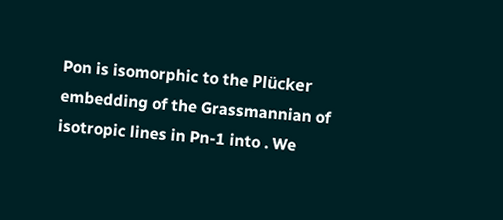Pon is isomorphic to the Plücker embedding of the Grassmannian of isotropic lines in Pn-1 into . We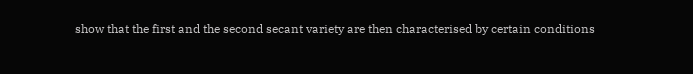show that the first and the second secant variety are then characterised by certain conditions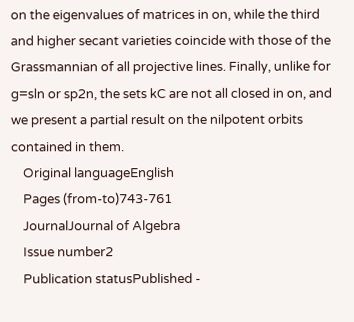on the eigenvalues of matrices in on, while the third and higher secant varieties coincide with those of the Grassmannian of all projective lines. Finally, unlike for g=sln or sp2n, the sets kC are not all closed in on, and we present a partial result on the nilpotent orbits contained in them.
    Original languageEnglish
    Pages (from-to)743-761
    JournalJournal of Algebra
    Issue number2
    Publication statusPublished -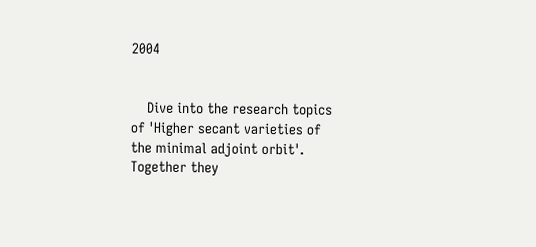2004


    Dive into the research topics of 'Higher secant varieties of the minimal adjoint orbit'. Together they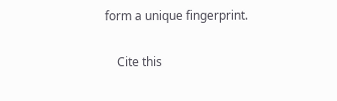form a unique fingerprint.

    Cite this